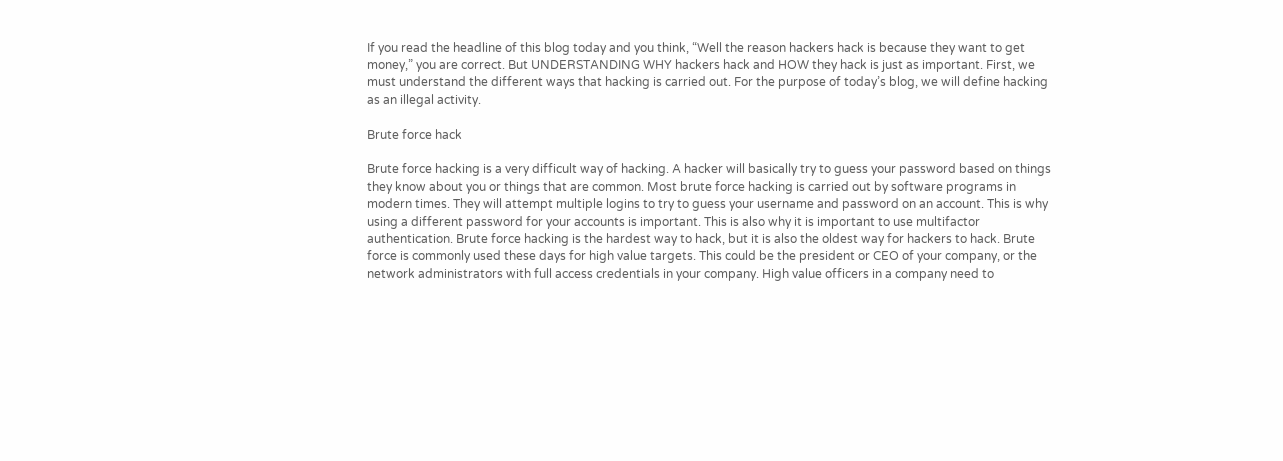If you read the headline of this blog today and you think, “Well the reason hackers hack is because they want to get money,” you are correct. But UNDERSTANDING WHY hackers hack and HOW they hack is just as important. First, we must understand the different ways that hacking is carried out. For the purpose of today’s blog, we will define hacking as an illegal activity.

Brute force hack

Brute force hacking is a very difficult way of hacking. A hacker will basically try to guess your password based on things they know about you or things that are common. Most brute force hacking is carried out by software programs in modern times. They will attempt multiple logins to try to guess your username and password on an account. This is why using a different password for your accounts is important. This is also why it is important to use multifactor authentication. Brute force hacking is the hardest way to hack, but it is also the oldest way for hackers to hack. Brute force is commonly used these days for high value targets. This could be the president or CEO of your company, or the network administrators with full access credentials in your company. High value officers in a company need to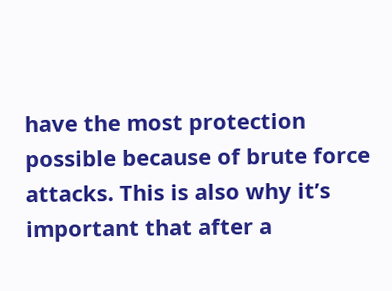have the most protection possible because of brute force attacks. This is also why it’s important that after a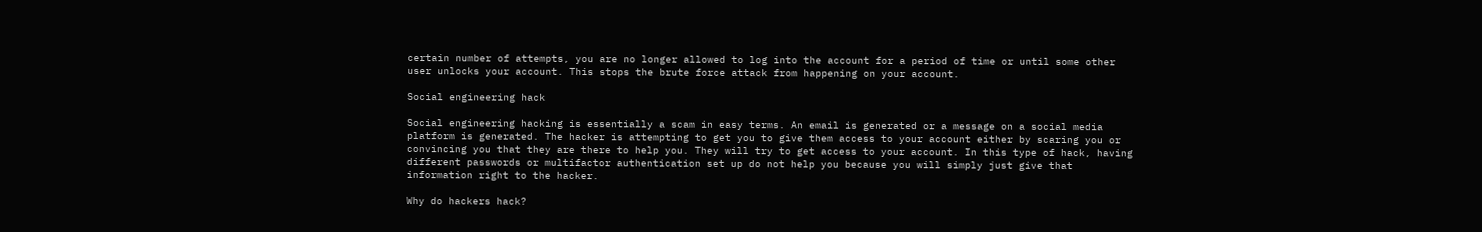certain number of attempts, you are no longer allowed to log into the account for a period of time or until some other user unlocks your account. This stops the brute force attack from happening on your account.

Social engineering hack

Social engineering hacking is essentially a scam in easy terms. An email is generated or a message on a social media platform is generated. The hacker is attempting to get you to give them access to your account either by scaring you or convincing you that they are there to help you. They will try to get access to your account. In this type of hack, having different passwords or multifactor authentication set up do not help you because you will simply just give that information right to the hacker.

Why do hackers hack?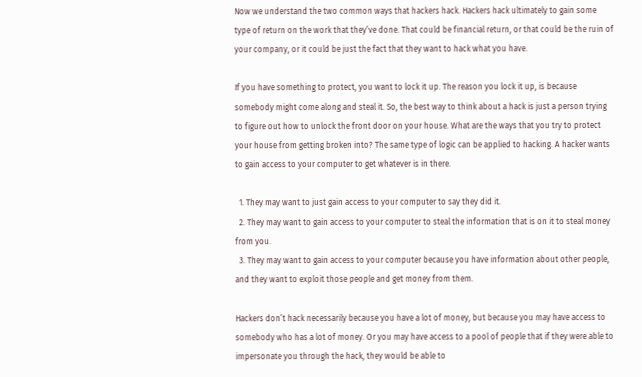Now we understand the two common ways that hackers hack. Hackers hack ultimately to gain some type of return on the work that they’ve done. That could be financial return, or that could be the ruin of your company, or it could be just the fact that they want to hack what you have.

If you have something to protect, you want to lock it up. The reason you lock it up, is because somebody might come along and steal it. So, the best way to think about a hack is just a person trying to figure out how to unlock the front door on your house. What are the ways that you try to protect your house from getting broken into? The same type of logic can be applied to hacking. A hacker wants to gain access to your computer to get whatever is in there.

  1. They may want to just gain access to your computer to say they did it.
  2. They may want to gain access to your computer to steal the information that is on it to steal money from you.
  3. They may want to gain access to your computer because you have information about other people, and they want to exploit those people and get money from them.

Hackers don’t hack necessarily because you have a lot of money, but because you may have access to somebody who has a lot of money. Or you may have access to a pool of people that if they were able to impersonate you through the hack, they would be able to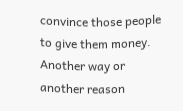convince those people to give them money. Another way or another reason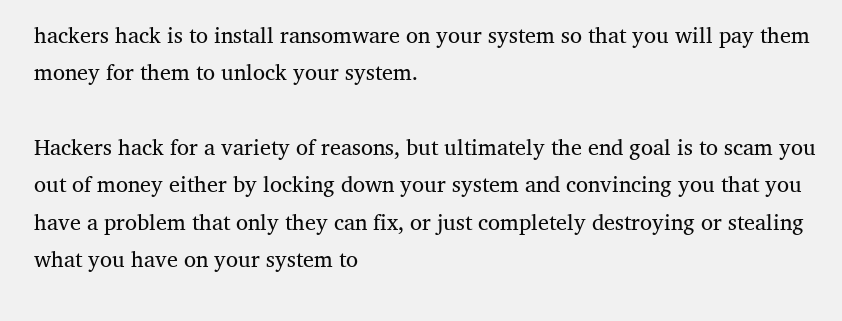hackers hack is to install ransomware on your system so that you will pay them money for them to unlock your system.

Hackers hack for a variety of reasons, but ultimately the end goal is to scam you out of money either by locking down your system and convincing you that you have a problem that only they can fix, or just completely destroying or stealing what you have on your system to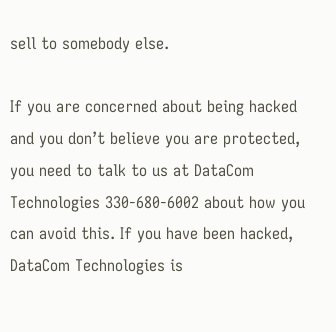sell to somebody else.

If you are concerned about being hacked and you don’t believe you are protected, you need to talk to us at DataCom Technologies 330-680-6002 about how you can avoid this. If you have been hacked, DataCom Technologies is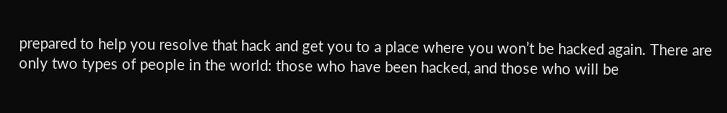prepared to help you resolve that hack and get you to a place where you won’t be hacked again. There are only two types of people in the world: those who have been hacked, and those who will be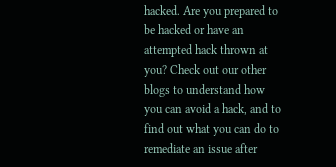hacked. Are you prepared to be hacked or have an attempted hack thrown at you? Check out our other blogs to understand how you can avoid a hack, and to find out what you can do to remediate an issue after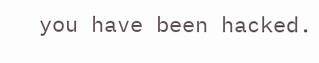you have been hacked.